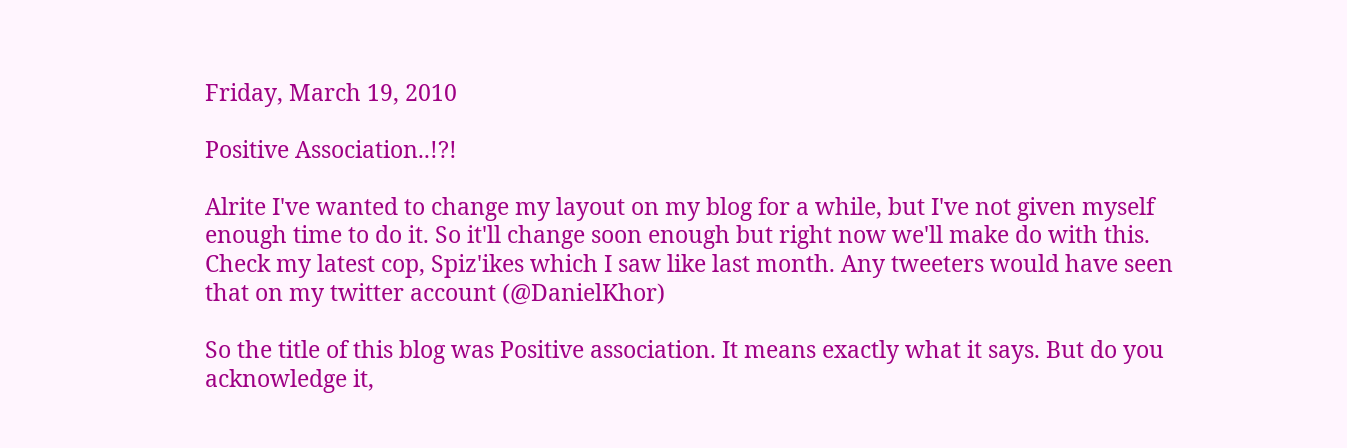Friday, March 19, 2010

Positive Association..!?!

Alrite I've wanted to change my layout on my blog for a while, but I've not given myself enough time to do it. So it'll change soon enough but right now we'll make do with this. Check my latest cop, Spiz'ikes which I saw like last month. Any tweeters would have seen that on my twitter account (@DanielKhor)

So the title of this blog was Positive association. It means exactly what it says. But do you acknowledge it,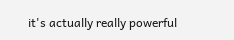it's actually really powerful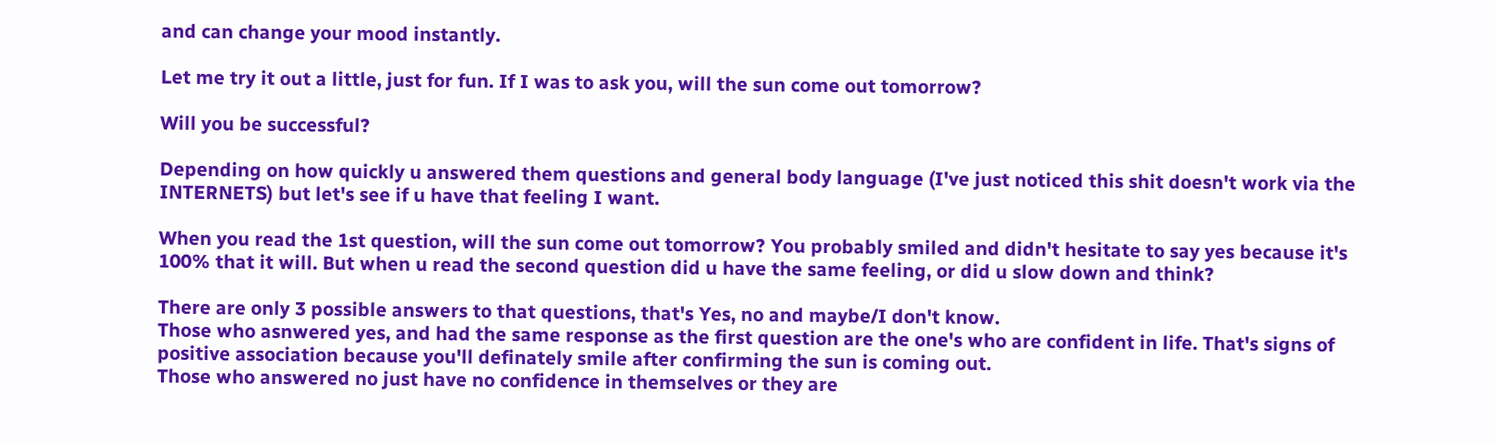and can change your mood instantly.

Let me try it out a little, just for fun. If I was to ask you, will the sun come out tomorrow?

Will you be successful?

Depending on how quickly u answered them questions and general body language (I've just noticed this shit doesn't work via the INTERNETS) but let's see if u have that feeling I want.

When you read the 1st question, will the sun come out tomorrow? You probably smiled and didn't hesitate to say yes because it's 100% that it will. But when u read the second question did u have the same feeling, or did u slow down and think?

There are only 3 possible answers to that questions, that's Yes, no and maybe/I don't know.
Those who asnwered yes, and had the same response as the first question are the one's who are confident in life. That's signs of positive association because you'll definately smile after confirming the sun is coming out.
Those who answered no just have no confidence in themselves or they are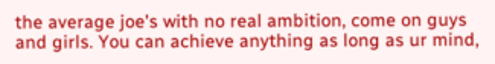the average joe's with no real ambition, come on guys and girls. You can achieve anything as long as ur mind,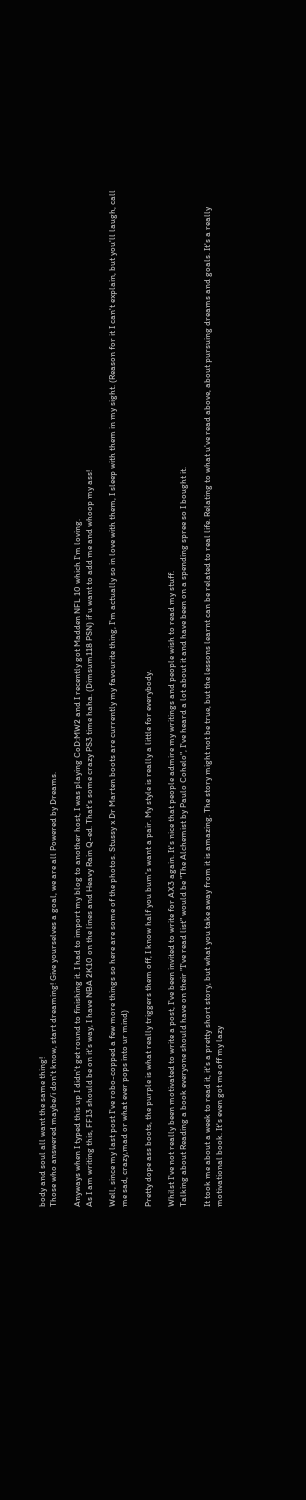body and soul all want the same thing!
Those who answered maybe/i don't know, start dreaming! Give yourselves a goal, we are all Powered by Dreams.

Anyways when I typed this up I didn't get round to finishing it. I had to import my blog to another host, I was playing CoD:MW2 and I recently got Madden NFL 10 which I'm loving.
As I am writing this, FF13 should be on it's way, I have NBA 2K10 on the lines and Heavy Rain Q-ed. That's some crazy PS3 time haha. (Dimsum118 PSN) if u want to add me and whoop my ass!

Well, since my last post I've robo-copped a few more things so here are some of the photos. Stussy x Dr Marten boots are currently my favourite thing, I'm actually so in love with them, I sleep with them in my sight. (Reason for it I can't explain, but you'll laugh, call me sad, crazy,mad or what ever pops into ur mind)

Pretty dope ass boots, the purple is what really triggers them off, I know half you bum's want a pair. My style is really a little for everybody.

Whilst I've not really been motivated to write a post, I've been invited to write for AX3 again. It's nice that people admire my writings and people wish to read my stuff.
Talking about Reading a book everyone should have on their "I've read list" would be "The Alchemist by Paulo Cohelo", I've heard a lot about it and have been on a spending spree so I bought it.

It took me about a week to read it, it's a pretty short story, but what you take away from it is amazing. The story might not be true, but the lessons learnt can be related to real life. Relating to what u've read above, about pursuing dreams and goals. It's a really motivational book. It's even got me off my lazy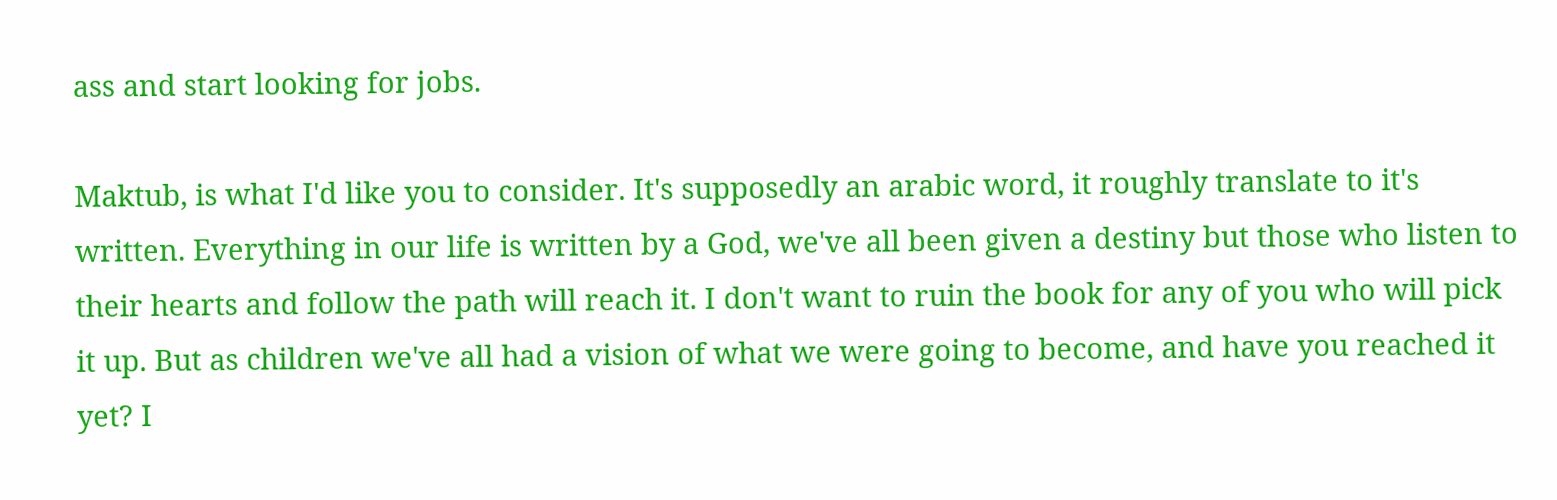ass and start looking for jobs.

Maktub, is what I'd like you to consider. It's supposedly an arabic word, it roughly translate to it's written. Everything in our life is written by a God, we've all been given a destiny but those who listen to their hearts and follow the path will reach it. I don't want to ruin the book for any of you who will pick it up. But as children we've all had a vision of what we were going to become, and have you reached it yet? I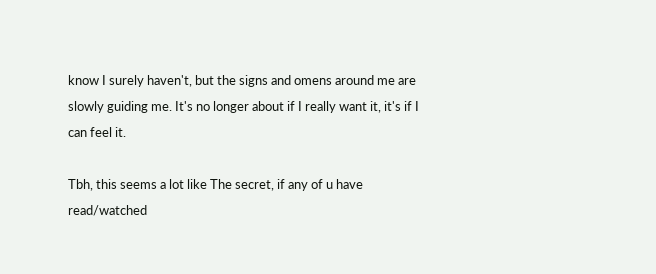know I surely haven't, but the signs and omens around me are slowly guiding me. It's no longer about if I really want it, it's if I can feel it.

Tbh, this seems a lot like The secret, if any of u have read/watched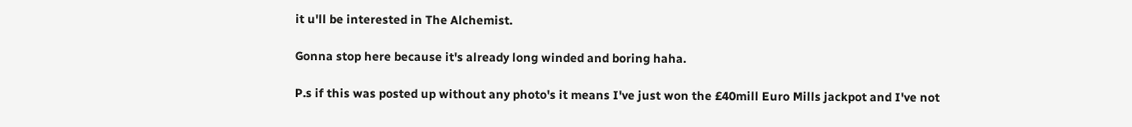it u'll be interested in The Alchemist.

Gonna stop here because it's already long winded and boring haha.

P.s if this was posted up without any photo's it means I've just won the £40mill Euro Mills jackpot and I've not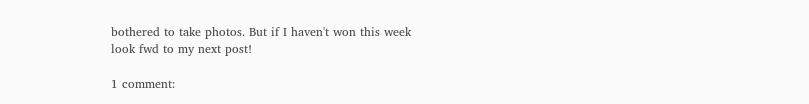bothered to take photos. But if I haven't won this week look fwd to my next post!

1 comment: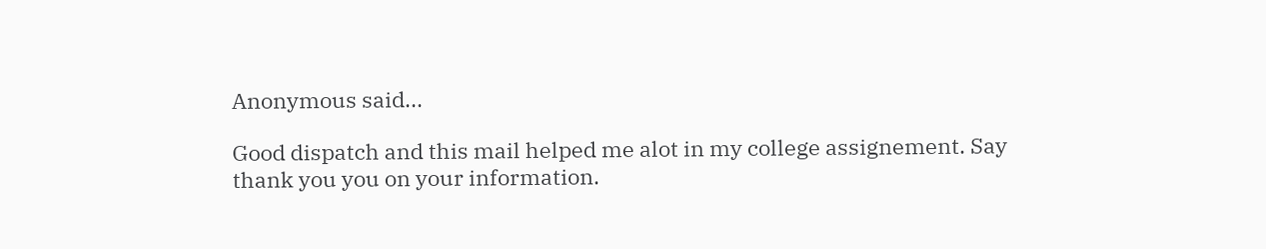Anonymous said...

Good dispatch and this mail helped me alot in my college assignement. Say thank you you on your information.